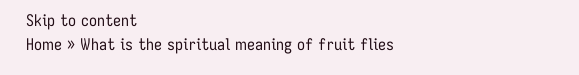Skip to content
Home » What is the spiritual meaning of fruit flies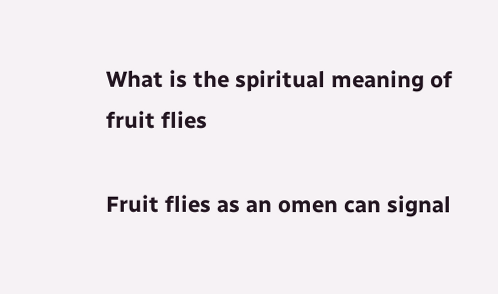What is the spiritual meaning of fruit flies

Fruit flies as an omen can signal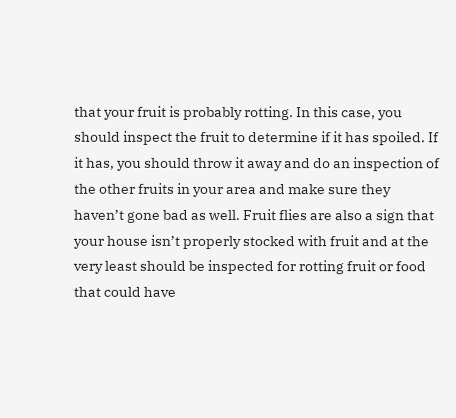that your fruit is probably rotting. In this case, you should inspect the fruit to determine if it has spoiled. If it has, you should throw it away and do an inspection of the other fruits in your area and make sure they haven’t gone bad as well. Fruit flies are also a sign that your house isn’t properly stocked with fruit and at the very least should be inspected for rotting fruit or food that could have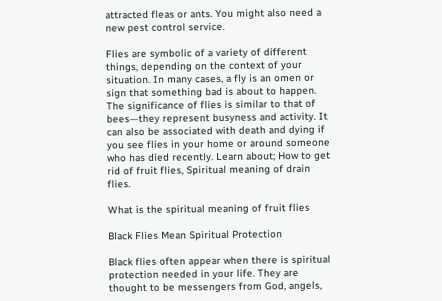attracted fleas or ants. You might also need a new pest control service.

Flies are symbolic of a variety of different things, depending on the context of your situation. In many cases, a fly is an omen or sign that something bad is about to happen. The significance of flies is similar to that of bees—they represent busyness and activity. It can also be associated with death and dying if you see flies in your home or around someone who has died recently. Learn about; How to get rid of fruit flies, Spiritual meaning of drain flies.

What is the spiritual meaning of fruit flies

Black Flies Mean Spiritual Protection

Black flies often appear when there is spiritual protection needed in your life. They are thought to be messengers from God, angels,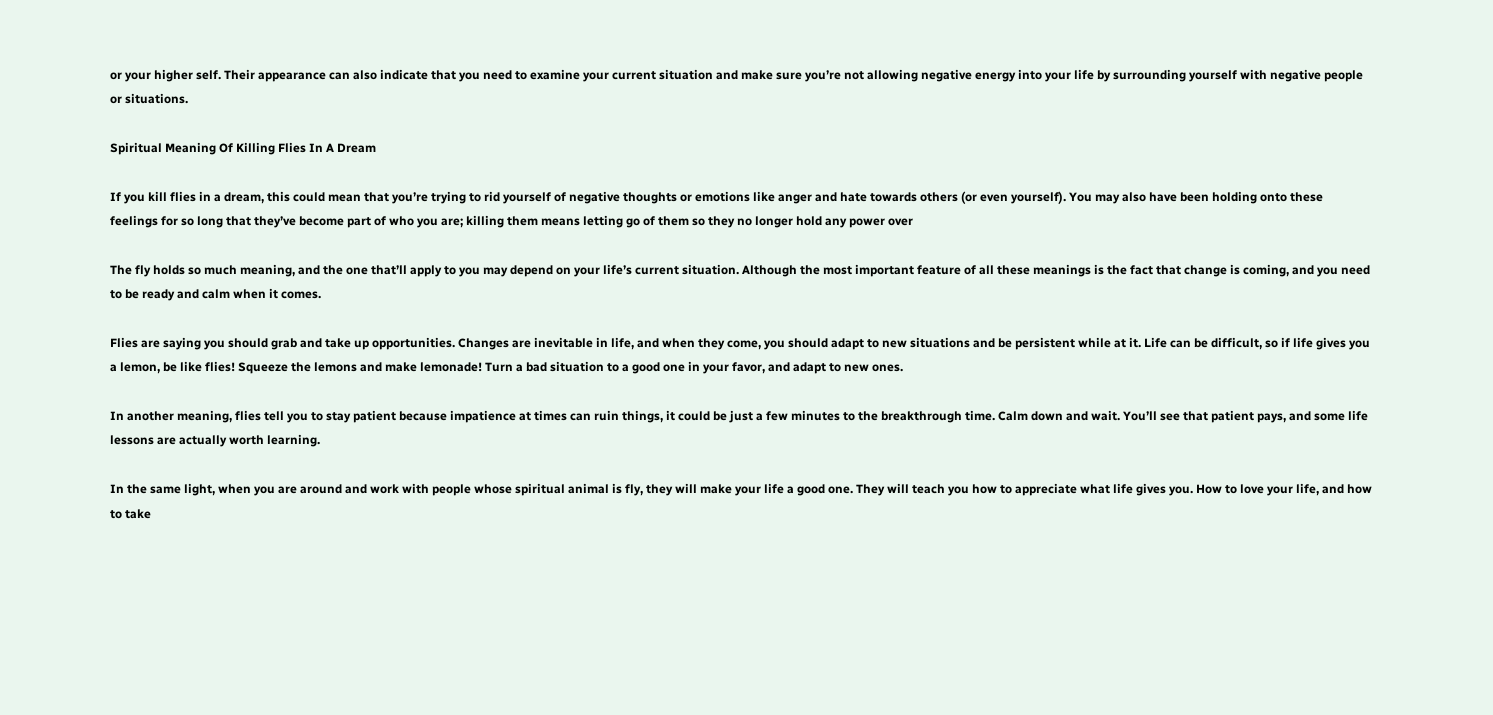or your higher self. Their appearance can also indicate that you need to examine your current situation and make sure you’re not allowing negative energy into your life by surrounding yourself with negative people or situations.

Spiritual Meaning Of Killing Flies In A Dream

If you kill flies in a dream, this could mean that you’re trying to rid yourself of negative thoughts or emotions like anger and hate towards others (or even yourself). You may also have been holding onto these feelings for so long that they’ve become part of who you are; killing them means letting go of them so they no longer hold any power over

The fly holds so much meaning, and the one that’ll apply to you may depend on your life’s current situation. Although the most important feature of all these meanings is the fact that change is coming, and you need to be ready and calm when it comes.

Flies are saying you should grab and take up opportunities. Changes are inevitable in life, and when they come, you should adapt to new situations and be persistent while at it. Life can be difficult, so if life gives you a lemon, be like flies! Squeeze the lemons and make lemonade! Turn a bad situation to a good one in your favor, and adapt to new ones.

In another meaning, flies tell you to stay patient because impatience at times can ruin things, it could be just a few minutes to the breakthrough time. Calm down and wait. You’ll see that patient pays, and some life lessons are actually worth learning.

In the same light, when you are around and work with people whose spiritual animal is fly, they will make your life a good one. They will teach you how to appreciate what life gives you. How to love your life, and how to take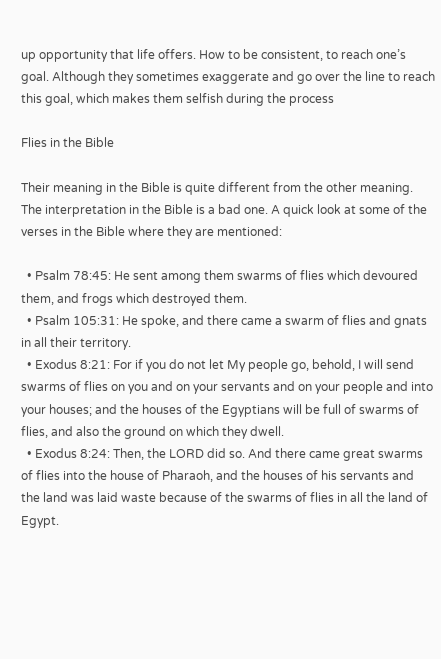up opportunity that life offers. How to be consistent, to reach one’s goal. Although they sometimes exaggerate and go over the line to reach this goal, which makes them selfish during the process

Flies in the Bible

Their meaning in the Bible is quite different from the other meaning. The interpretation in the Bible is a bad one. A quick look at some of the verses in the Bible where they are mentioned:

  • Psalm 78:45: He sent among them swarms of flies which devoured them, and frogs which destroyed them.
  • Psalm 105:31: He spoke, and there came a swarm of flies and gnats in all their territory.
  • Exodus 8:21: For if you do not let My people go, behold, I will send swarms of flies on you and on your servants and on your people and into your houses; and the houses of the Egyptians will be full of swarms of flies, and also the ground on which they dwell.
  • Exodus 8:24: Then, the LORD did so. And there came great swarms of flies into the house of Pharaoh, and the houses of his servants and the land was laid waste because of the swarms of flies in all the land of Egypt.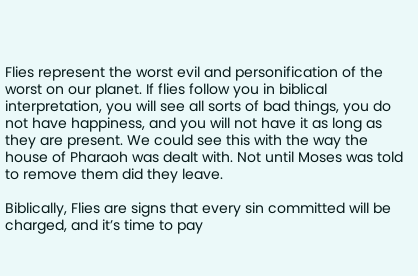Flies represent the worst evil and personification of the worst on our planet. If flies follow you in biblical interpretation, you will see all sorts of bad things, you do not have happiness, and you will not have it as long as they are present. We could see this with the way the house of Pharaoh was dealt with. Not until Moses was told to remove them did they leave.

Biblically, Flies are signs that every sin committed will be charged, and it’s time to pay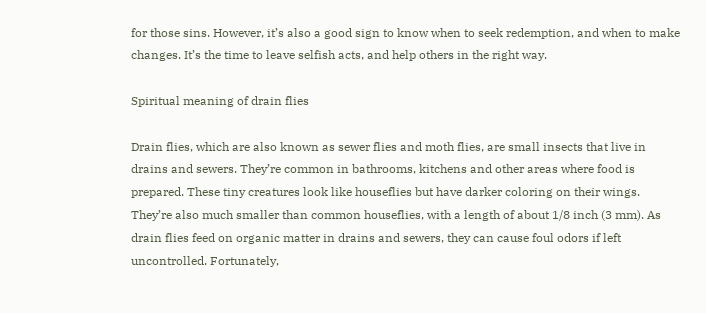for those sins. However, it’s also a good sign to know when to seek redemption, and when to make changes. It’s the time to leave selfish acts, and help others in the right way.

Spiritual meaning of drain flies

Drain flies, which are also known as sewer flies and moth flies, are small insects that live in drains and sewers. They’re common in bathrooms, kitchens and other areas where food is prepared. These tiny creatures look like houseflies but have darker coloring on their wings. They’re also much smaller than common houseflies, with a length of about 1/8 inch (3 mm). As drain flies feed on organic matter in drains and sewers, they can cause foul odors if left uncontrolled. Fortunately,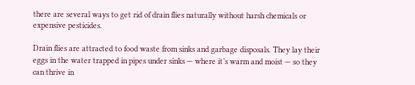there are several ways to get rid of drain flies naturally without harsh chemicals or expensive pesticides.

Drain flies are attracted to food waste from sinks and garbage disposals. They lay their eggs in the water trapped in pipes under sinks — where it’s warm and moist — so they can thrive in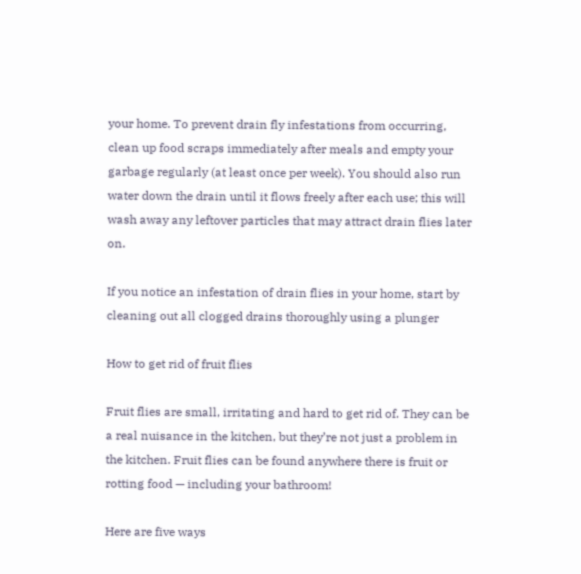your home. To prevent drain fly infestations from occurring, clean up food scraps immediately after meals and empty your garbage regularly (at least once per week). You should also run water down the drain until it flows freely after each use; this will wash away any leftover particles that may attract drain flies later on.

If you notice an infestation of drain flies in your home, start by cleaning out all clogged drains thoroughly using a plunger

How to get rid of fruit flies

Fruit flies are small, irritating and hard to get rid of. They can be a real nuisance in the kitchen, but they’re not just a problem in the kitchen. Fruit flies can be found anywhere there is fruit or rotting food — including your bathroom!

Here are five ways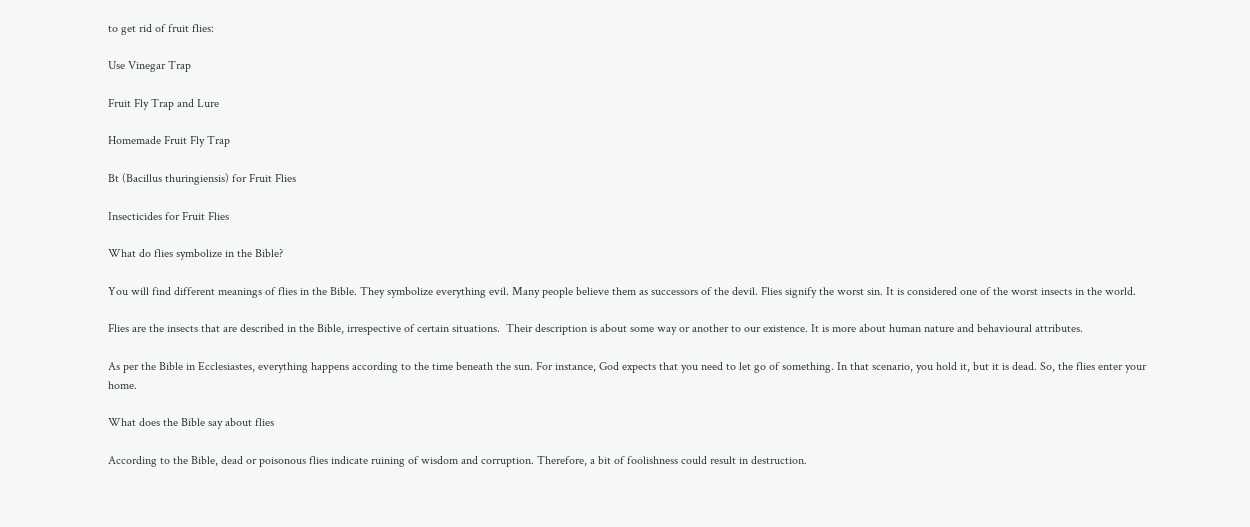to get rid of fruit flies:

Use Vinegar Trap

Fruit Fly Trap and Lure

Homemade Fruit Fly Trap

Bt (Bacillus thuringiensis) for Fruit Flies

Insecticides for Fruit Flies

What do flies symbolize in the Bible?

You will find different meanings of flies in the Bible. They symbolize everything evil. Many people believe them as successors of the devil. Flies signify the worst sin. It is considered one of the worst insects in the world.

Flies are the insects that are described in the Bible, irrespective of certain situations.  Their description is about some way or another to our existence. It is more about human nature and behavioural attributes.

As per the Bible in Ecclesiastes, everything happens according to the time beneath the sun. For instance, God expects that you need to let go of something. In that scenario, you hold it, but it is dead. So, the flies enter your home.

What does the Bible say about flies

According to the Bible, dead or poisonous flies indicate ruining of wisdom and corruption. Therefore, a bit of foolishness could result in destruction.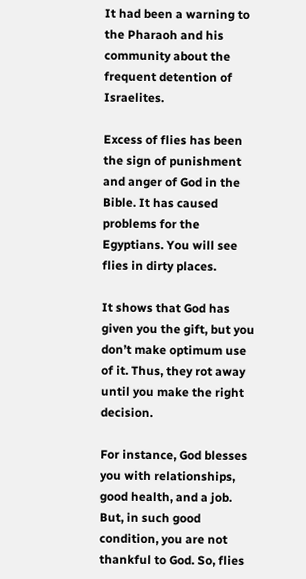It had been a warning to the Pharaoh and his community about the frequent detention of Israelites.

Excess of flies has been the sign of punishment and anger of God in the Bible. It has caused problems for the Egyptians. You will see flies in dirty places.

It shows that God has given you the gift, but you don’t make optimum use of it. Thus, they rot away until you make the right decision.

For instance, God blesses you with relationships, good health, and a job. But, in such good condition, you are not thankful to God. So, flies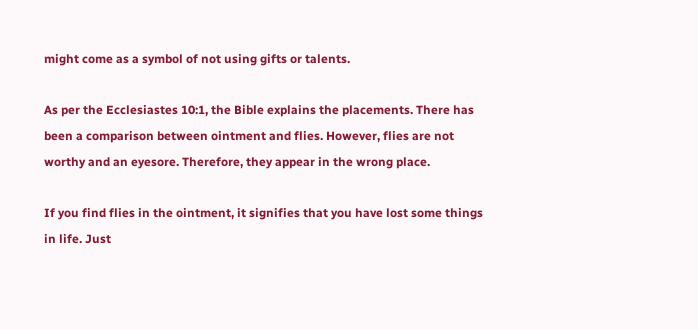might come as a symbol of not using gifts or talents.

As per the Ecclesiastes 10:1, the Bible explains the placements. There has been a comparison between ointment and flies. However, flies are not worthy and an eyesore. Therefore, they appear in the wrong place.

If you find flies in the ointment, it signifies that you have lost some things in life. Just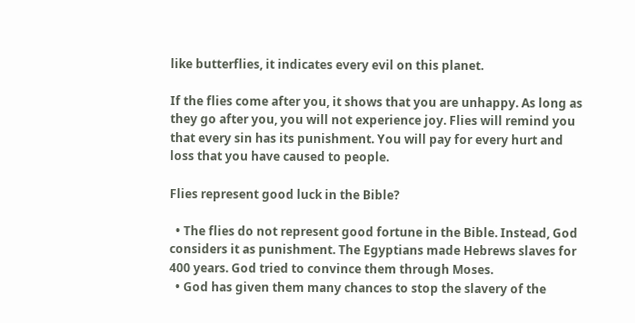like butterflies, it indicates every evil on this planet.

If the flies come after you, it shows that you are unhappy. As long as they go after you, you will not experience joy. Flies will remind you that every sin has its punishment. You will pay for every hurt and loss that you have caused to people.

Flies represent good luck in the Bible?

  • The flies do not represent good fortune in the Bible. Instead, God considers it as punishment. The Egyptians made Hebrews slaves for 400 years. God tried to convince them through Moses.
  • God has given them many chances to stop the slavery of the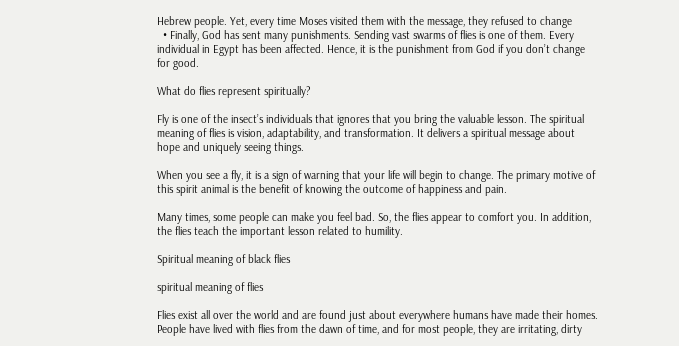Hebrew people. Yet, every time Moses visited them with the message, they refused to change
  • Finally, God has sent many punishments. Sending vast swarms of flies is one of them. Every individual in Egypt has been affected. Hence, it is the punishment from God if you don’t change for good.

What do flies represent spiritually?

Fly is one of the insect’s individuals that ignores that you bring the valuable lesson. The spiritual meaning of flies is vision, adaptability, and transformation. It delivers a spiritual message about hope and uniquely seeing things.

When you see a fly, it is a sign of warning that your life will begin to change. The primary motive of this spirit animal is the benefit of knowing the outcome of happiness and pain.

Many times, some people can make you feel bad. So, the flies appear to comfort you. In addition, the flies teach the important lesson related to humility.

Spiritual meaning of black flies

spiritual meaning of flies

Flies exist all over the world and are found just about everywhere humans have made their homes. People have lived with flies from the dawn of time, and for most people, they are irritating, dirty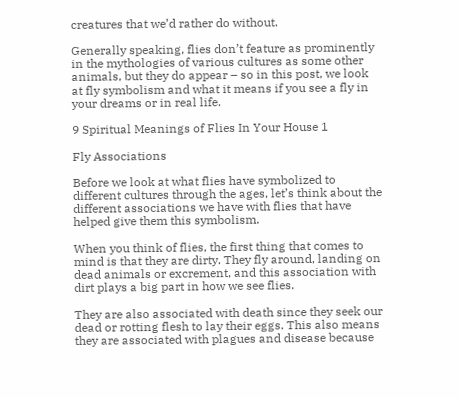creatures that we’d rather do without.

Generally speaking, flies don’t feature as prominently in the mythologies of various cultures as some other animals, but they do appear – so in this post, we look at fly symbolism and what it means if you see a fly in your dreams or in real life.

9 Spiritual Meanings of Flies In Your House 1

Fly Associations

Before we look at what flies have symbolized to different cultures through the ages, let’s think about the different associations we have with flies that have helped give them this symbolism.

When you think of flies, the first thing that comes to mind is that they are dirty. They fly around, landing on dead animals or excrement, and this association with dirt plays a big part in how we see flies.

They are also associated with death since they seek our dead or rotting flesh to lay their eggs. This also means they are associated with plagues and disease because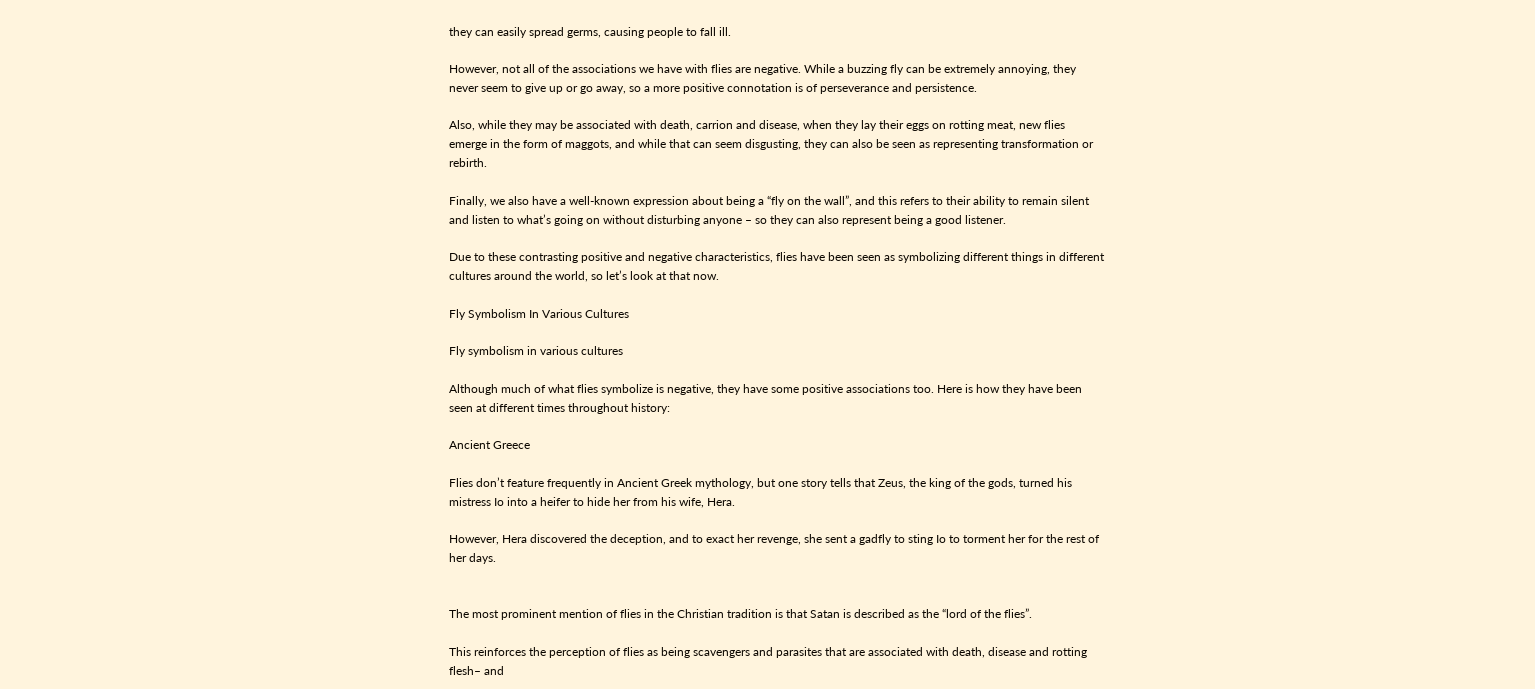they can easily spread germs, causing people to fall ill.

However, not all of the associations we have with flies are negative. While a buzzing fly can be extremely annoying, they never seem to give up or go away, so a more positive connotation is of perseverance and persistence.

Also, while they may be associated with death, carrion and disease, when they lay their eggs on rotting meat, new flies emerge in the form of maggots, and while that can seem disgusting, they can also be seen as representing transformation or rebirth.

Finally, we also have a well-known expression about being a “fly on the wall”, and this refers to their ability to remain silent and listen to what’s going on without disturbing anyone – so they can also represent being a good listener.

Due to these contrasting positive and negative characteristics, flies have been seen as symbolizing different things in different cultures around the world, so let’s look at that now.

Fly Symbolism In Various Cultures

Fly symbolism in various cultures

Although much of what flies symbolize is negative, they have some positive associations too. Here is how they have been seen at different times throughout history:

Ancient Greece

Flies don’t feature frequently in Ancient Greek mythology, but one story tells that Zeus, the king of the gods, turned his mistress Io into a heifer to hide her from his wife, Hera.

However, Hera discovered the deception, and to exact her revenge, she sent a gadfly to sting Io to torment her for the rest of her days.


The most prominent mention of flies in the Christian tradition is that Satan is described as the “lord of the flies”.

This reinforces the perception of flies as being scavengers and parasites that are associated with death, disease and rotting flesh– and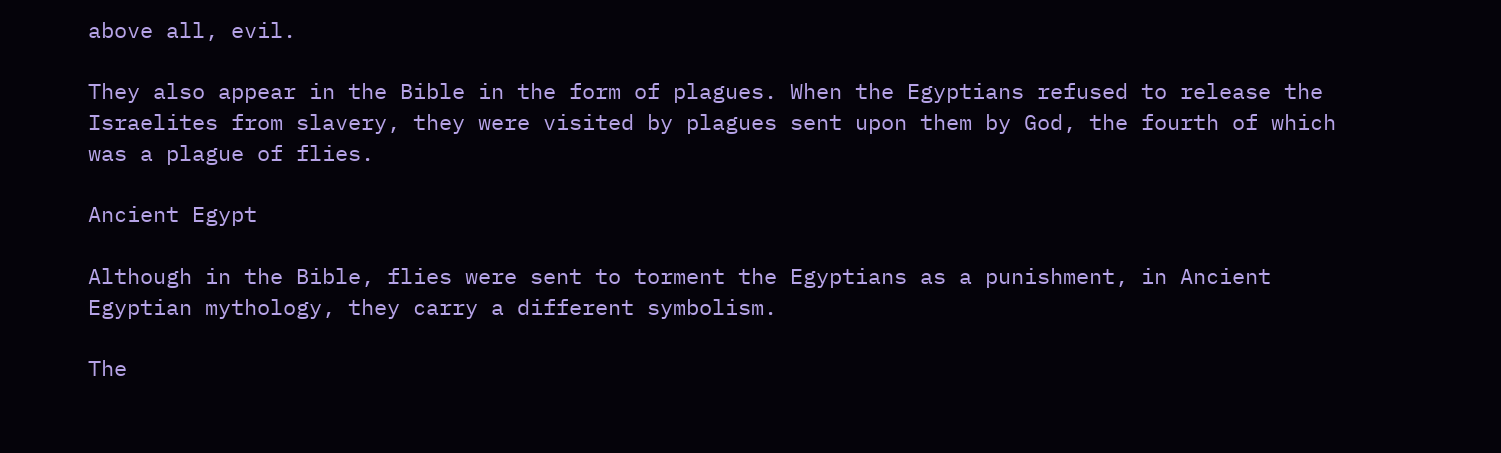above all, evil.

They also appear in the Bible in the form of plagues. When the Egyptians refused to release the Israelites from slavery, they were visited by plagues sent upon them by God, the fourth of which was a plague of flies.

Ancient Egypt

Although in the Bible, flies were sent to torment the Egyptians as a punishment, in Ancient Egyptian mythology, they carry a different symbolism.

The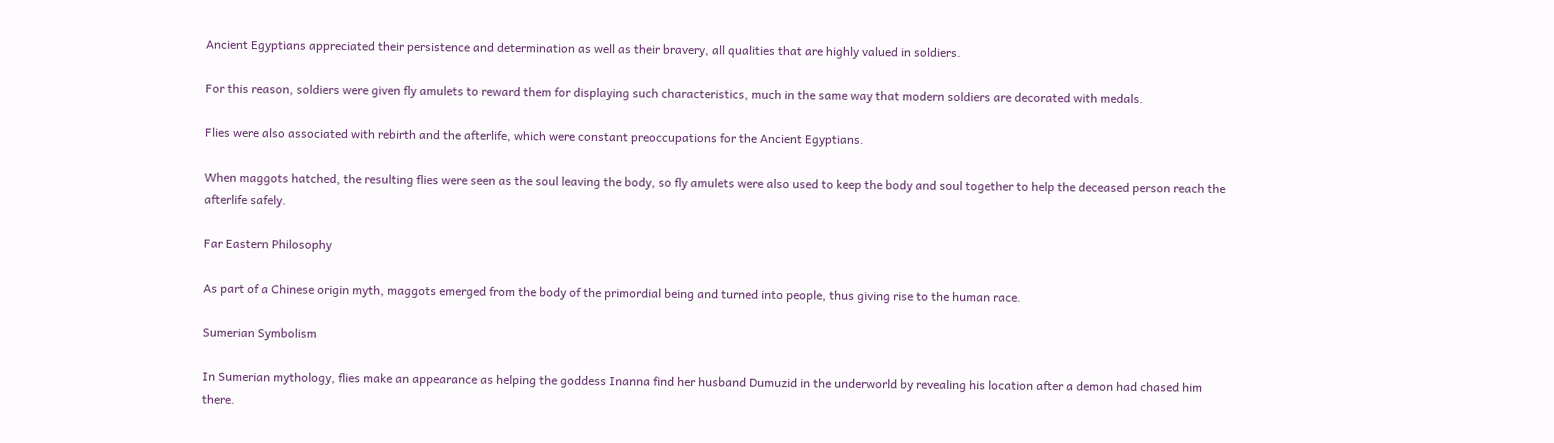Ancient Egyptians appreciated their persistence and determination as well as their bravery, all qualities that are highly valued in soldiers.

For this reason, soldiers were given fly amulets to reward them for displaying such characteristics, much in the same way that modern soldiers are decorated with medals.

Flies were also associated with rebirth and the afterlife, which were constant preoccupations for the Ancient Egyptians.

When maggots hatched, the resulting flies were seen as the soul leaving the body, so fly amulets were also used to keep the body and soul together to help the deceased person reach the afterlife safely.

Far Eastern Philosophy

As part of a Chinese origin myth, maggots emerged from the body of the primordial being and turned into people, thus giving rise to the human race.

Sumerian Symbolism

In Sumerian mythology, flies make an appearance as helping the goddess Inanna find her husband Dumuzid in the underworld by revealing his location after a demon had chased him there.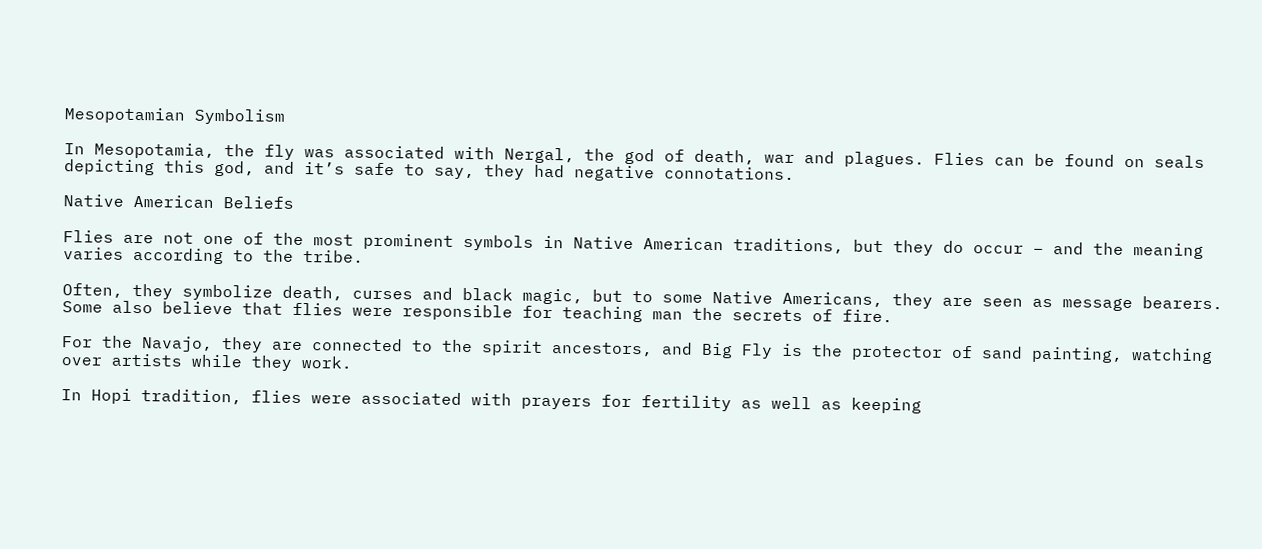Mesopotamian Symbolism

In Mesopotamia, the fly was associated with Nergal, the god of death, war and plagues. Flies can be found on seals depicting this god, and it’s safe to say, they had negative connotations.

Native American Beliefs

Flies are not one of the most prominent symbols in Native American traditions, but they do occur – and the meaning varies according to the tribe.

Often, they symbolize death, curses and black magic, but to some Native Americans, they are seen as message bearers. Some also believe that flies were responsible for teaching man the secrets of fire.

For the Navajo, they are connected to the spirit ancestors, and Big Fly is the protector of sand painting, watching over artists while they work.

In Hopi tradition, flies were associated with prayers for fertility as well as keeping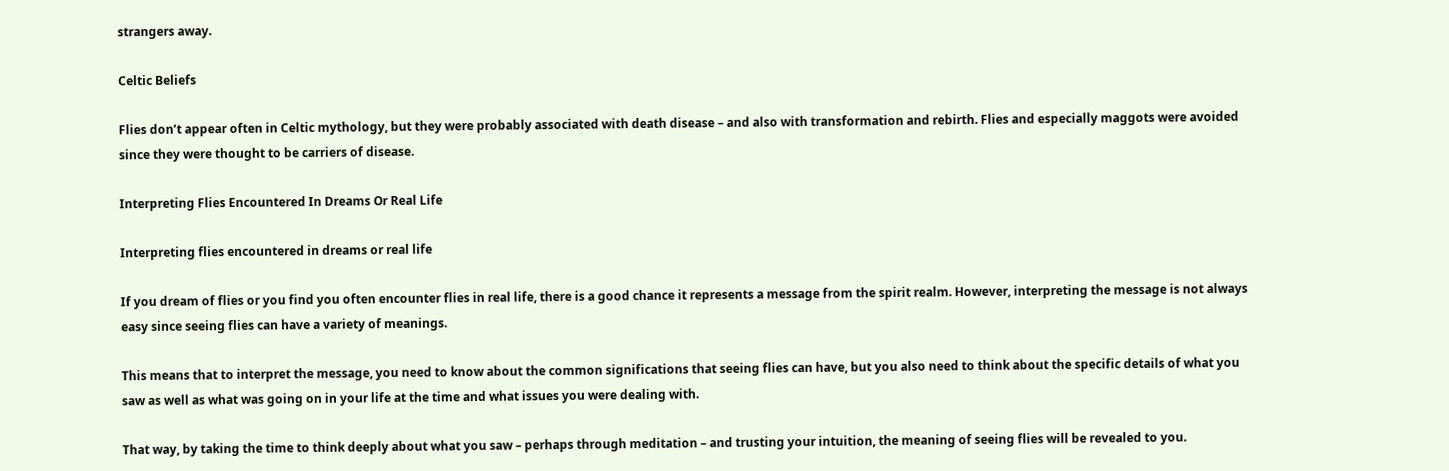strangers away.

Celtic Beliefs

Flies don’t appear often in Celtic mythology, but they were probably associated with death disease – and also with transformation and rebirth. Flies and especially maggots were avoided since they were thought to be carriers of disease.

Interpreting Flies Encountered In Dreams Or Real Life

Interpreting flies encountered in dreams or real life

If you dream of flies or you find you often encounter flies in real life, there is a good chance it represents a message from the spirit realm. However, interpreting the message is not always easy since seeing flies can have a variety of meanings.

This means that to interpret the message, you need to know about the common significations that seeing flies can have, but you also need to think about the specific details of what you saw as well as what was going on in your life at the time and what issues you were dealing with.

That way, by taking the time to think deeply about what you saw – perhaps through meditation – and trusting your intuition, the meaning of seeing flies will be revealed to you.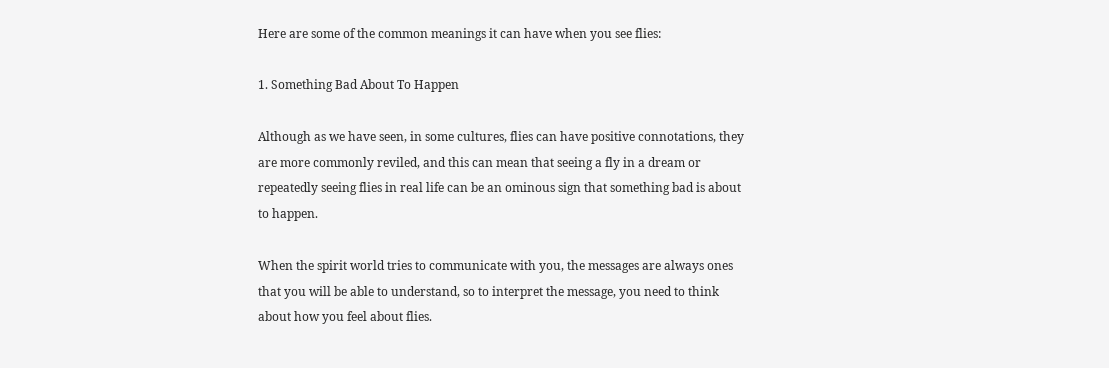Here are some of the common meanings it can have when you see flies:

1. Something Bad About To Happen

Although as we have seen, in some cultures, flies can have positive connotations, they are more commonly reviled, and this can mean that seeing a fly in a dream or repeatedly seeing flies in real life can be an ominous sign that something bad is about to happen.

When the spirit world tries to communicate with you, the messages are always ones that you will be able to understand, so to interpret the message, you need to think about how you feel about flies.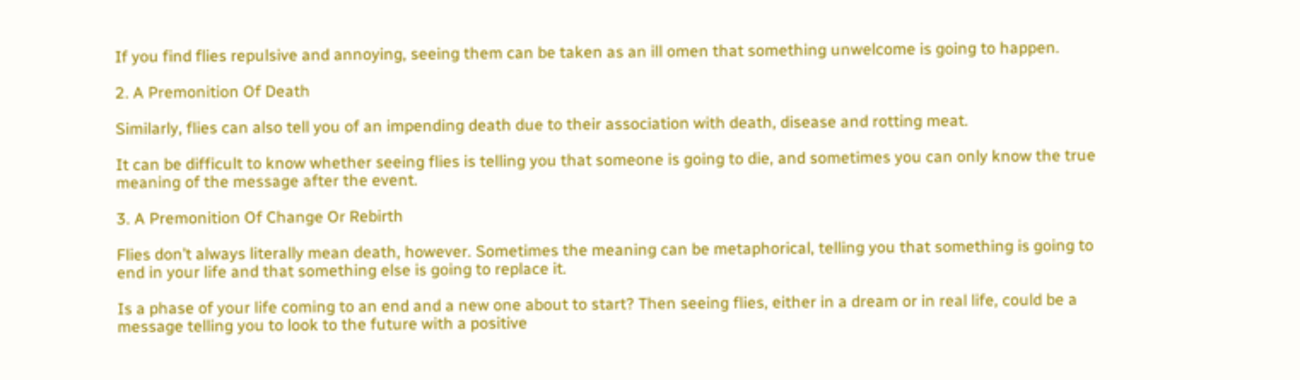If you find flies repulsive and annoying, seeing them can be taken as an ill omen that something unwelcome is going to happen.

2. A Premonition Of Death

Similarly, flies can also tell you of an impending death due to their association with death, disease and rotting meat.

It can be difficult to know whether seeing flies is telling you that someone is going to die, and sometimes you can only know the true meaning of the message after the event.

3. A Premonition Of Change Or Rebirth

Flies don’t always literally mean death, however. Sometimes the meaning can be metaphorical, telling you that something is going to end in your life and that something else is going to replace it.

Is a phase of your life coming to an end and a new one about to start? Then seeing flies, either in a dream or in real life, could be a message telling you to look to the future with a positive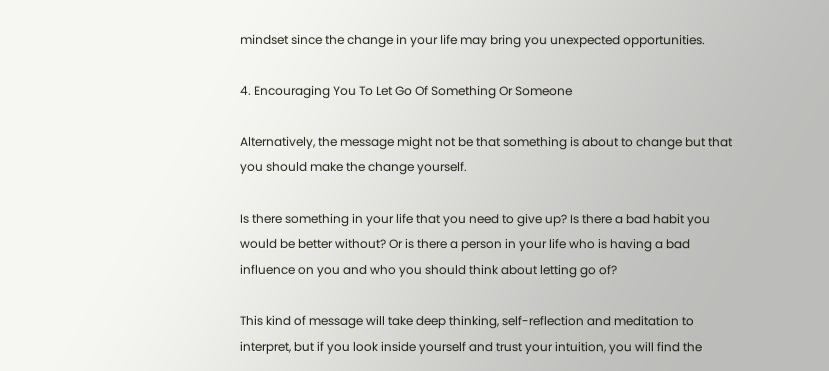mindset since the change in your life may bring you unexpected opportunities.

4. Encouraging You To Let Go Of Something Or Someone

Alternatively, the message might not be that something is about to change but that you should make the change yourself.

Is there something in your life that you need to give up? Is there a bad habit you would be better without? Or is there a person in your life who is having a bad influence on you and who you should think about letting go of?

This kind of message will take deep thinking, self-reflection and meditation to interpret, but if you look inside yourself and trust your intuition, you will find the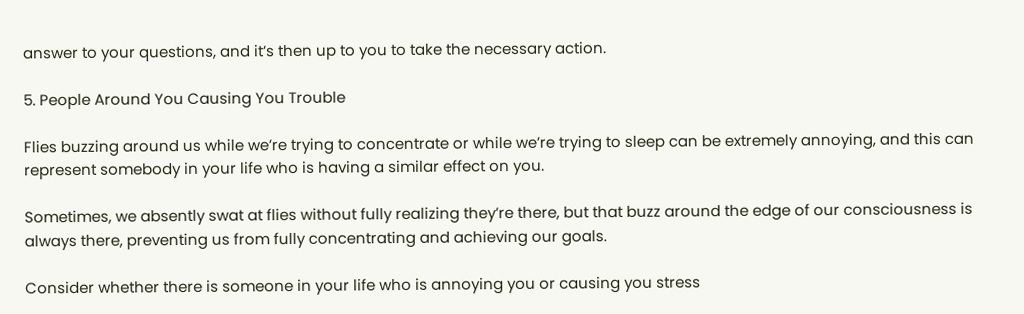answer to your questions, and it’s then up to you to take the necessary action.

5. People Around You Causing You Trouble

Flies buzzing around us while we’re trying to concentrate or while we’re trying to sleep can be extremely annoying, and this can represent somebody in your life who is having a similar effect on you.

Sometimes, we absently swat at flies without fully realizing they’re there, but that buzz around the edge of our consciousness is always there, preventing us from fully concentrating and achieving our goals.

Consider whether there is someone in your life who is annoying you or causing you stress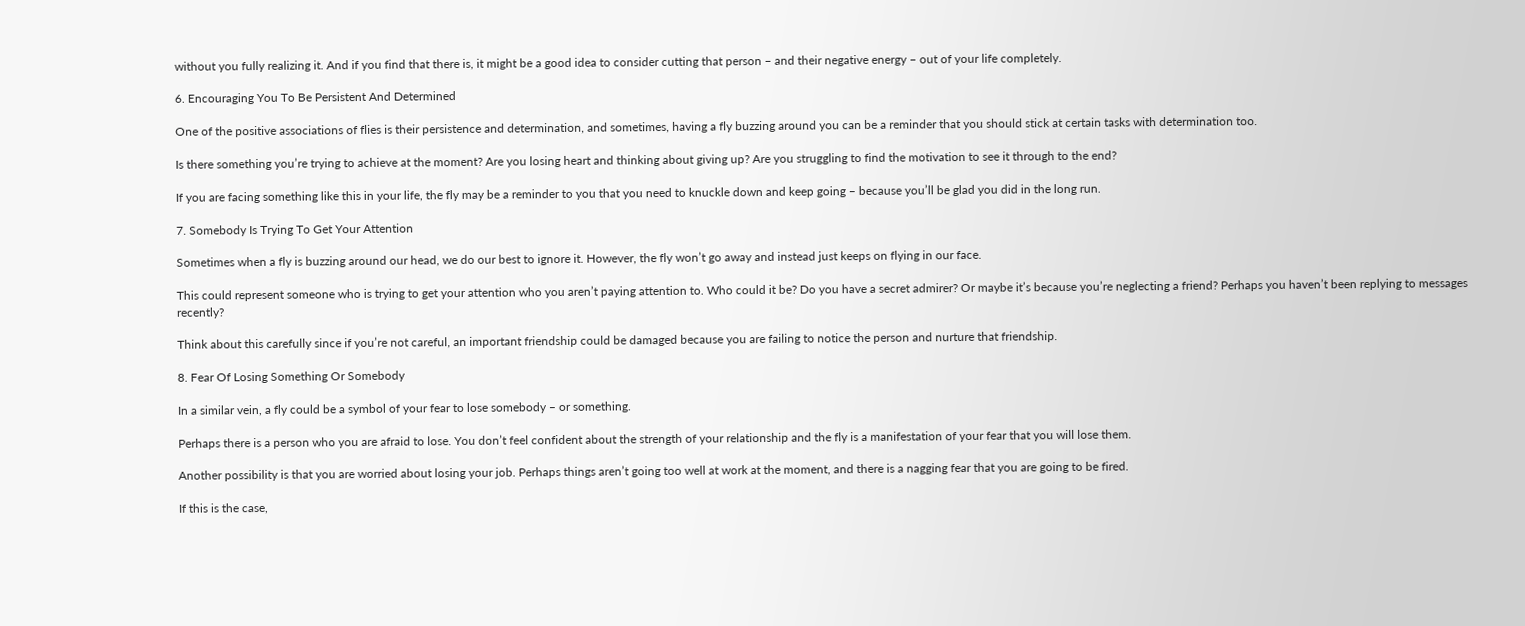without you fully realizing it. And if you find that there is, it might be a good idea to consider cutting that person – and their negative energy – out of your life completely.

6. Encouraging You To Be Persistent And Determined

One of the positive associations of flies is their persistence and determination, and sometimes, having a fly buzzing around you can be a reminder that you should stick at certain tasks with determination too.

Is there something you’re trying to achieve at the moment? Are you losing heart and thinking about giving up? Are you struggling to find the motivation to see it through to the end?

If you are facing something like this in your life, the fly may be a reminder to you that you need to knuckle down and keep going – because you’ll be glad you did in the long run.

7. Somebody Is Trying To Get Your Attention

Sometimes when a fly is buzzing around our head, we do our best to ignore it. However, the fly won’t go away and instead just keeps on flying in our face.

This could represent someone who is trying to get your attention who you aren’t paying attention to. Who could it be? Do you have a secret admirer? Or maybe it’s because you’re neglecting a friend? Perhaps you haven’t been replying to messages recently?

Think about this carefully since if you’re not careful, an important friendship could be damaged because you are failing to notice the person and nurture that friendship.

8. Fear Of Losing Something Or Somebody

In a similar vein, a fly could be a symbol of your fear to lose somebody – or something.

Perhaps there is a person who you are afraid to lose. You don’t feel confident about the strength of your relationship and the fly is a manifestation of your fear that you will lose them.

Another possibility is that you are worried about losing your job. Perhaps things aren’t going too well at work at the moment, and there is a nagging fear that you are going to be fired.

If this is the case,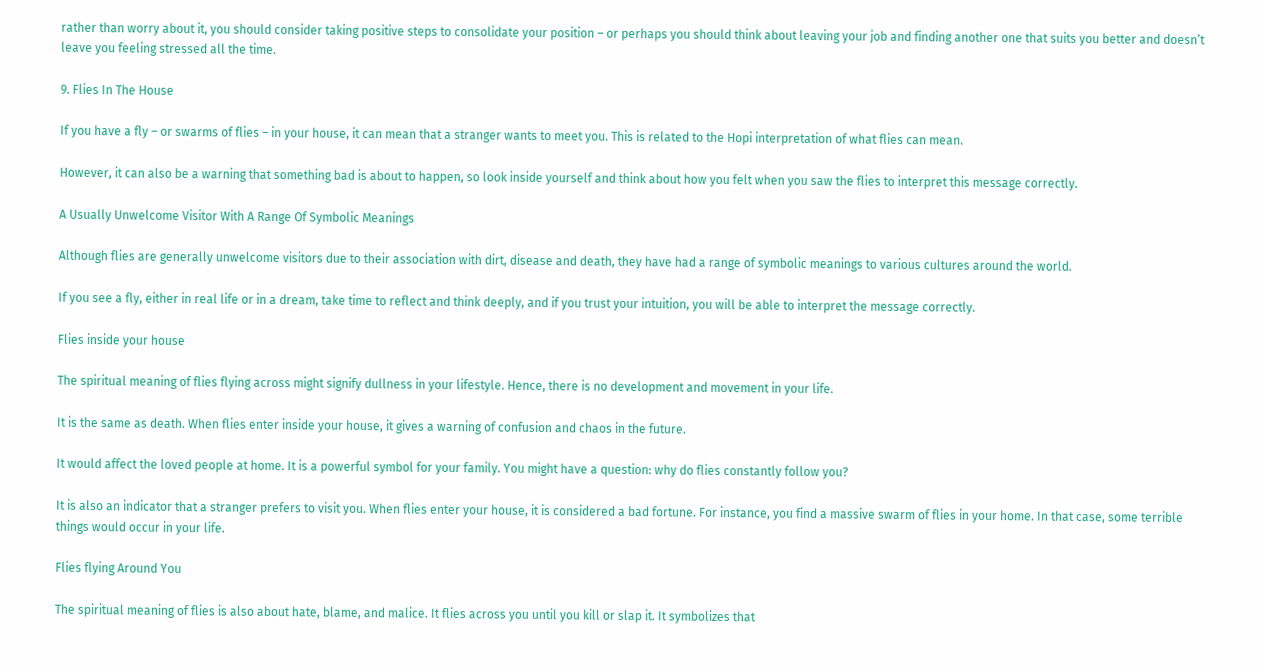rather than worry about it, you should consider taking positive steps to consolidate your position – or perhaps you should think about leaving your job and finding another one that suits you better and doesn’t leave you feeling stressed all the time.

9. Flies In The House

If you have a fly – or swarms of flies – in your house, it can mean that a stranger wants to meet you. This is related to the Hopi interpretation of what flies can mean.

However, it can also be a warning that something bad is about to happen, so look inside yourself and think about how you felt when you saw the flies to interpret this message correctly.

A Usually Unwelcome Visitor With A Range Of Symbolic Meanings

Although flies are generally unwelcome visitors due to their association with dirt, disease and death, they have had a range of symbolic meanings to various cultures around the world.

If you see a fly, either in real life or in a dream, take time to reflect and think deeply, and if you trust your intuition, you will be able to interpret the message correctly.

Flies inside your house

The spiritual meaning of flies flying across might signify dullness in your lifestyle. Hence, there is no development and movement in your life.

It is the same as death. When flies enter inside your house, it gives a warning of confusion and chaos in the future.

It would affect the loved people at home. It is a powerful symbol for your family. You might have a question: why do flies constantly follow you?

It is also an indicator that a stranger prefers to visit you. When flies enter your house, it is considered a bad fortune. For instance, you find a massive swarm of flies in your home. In that case, some terrible things would occur in your life.

Flies flying Around You

The spiritual meaning of flies is also about hate, blame, and malice. It flies across you until you kill or slap it. It symbolizes that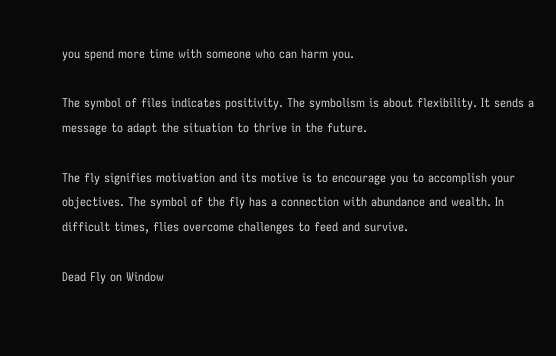you spend more time with someone who can harm you.

The symbol of files indicates positivity. The symbolism is about flexibility. It sends a message to adapt the situation to thrive in the future.

The fly signifies motivation and its motive is to encourage you to accomplish your objectives. The symbol of the fly has a connection with abundance and wealth. In difficult times, flies overcome challenges to feed and survive.

Dead Fly on Window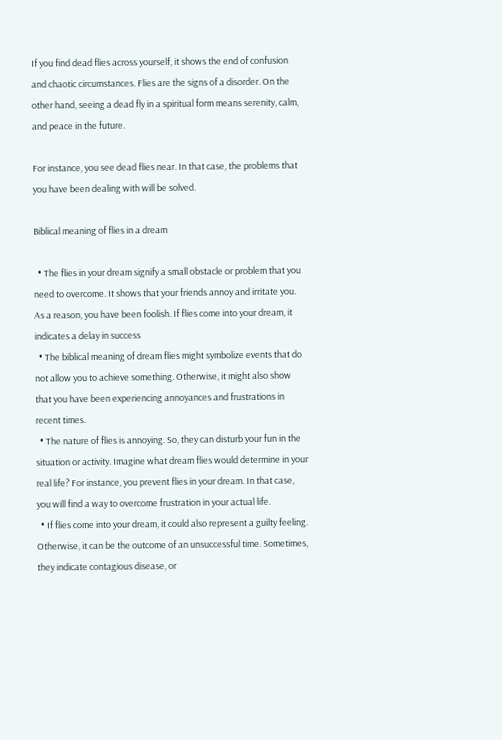If you find dead flies across yourself, it shows the end of confusion and chaotic circumstances. Flies are the signs of a disorder. On the other hand, seeing a dead fly in a spiritual form means serenity, calm, and peace in the future.

For instance, you see dead flies near. In that case, the problems that you have been dealing with will be solved.

Biblical meaning of flies in a dream

  • The flies in your dream signify a small obstacle or problem that you need to overcome. It shows that your friends annoy and irritate you. As a reason, you have been foolish. If flies come into your dream, it indicates a delay in success
  • The biblical meaning of dream flies might symbolize events that do not allow you to achieve something. Otherwise, it might also show that you have been experiencing annoyances and frustrations in recent times.
  • The nature of flies is annoying. So, they can disturb your fun in the situation or activity. Imagine what dream flies would determine in your real life? For instance, you prevent flies in your dream. In that case, you will find a way to overcome frustration in your actual life.
  • If flies come into your dream, it could also represent a guilty feeling. Otherwise, it can be the outcome of an unsuccessful time. Sometimes, they indicate contagious disease, or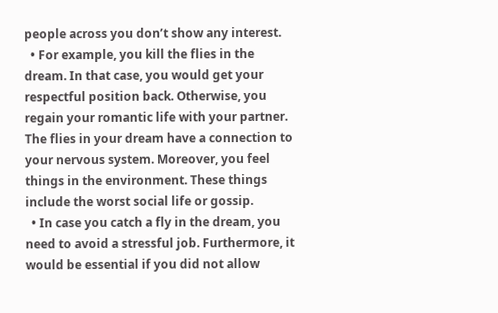people across you don’t show any interest.
  • For example, you kill the flies in the dream. In that case, you would get your respectful position back. Otherwise, you regain your romantic life with your partner. The flies in your dream have a connection to your nervous system. Moreover, you feel things in the environment. These things include the worst social life or gossip.
  • In case you catch a fly in the dream, you need to avoid a stressful job. Furthermore, it would be essential if you did not allow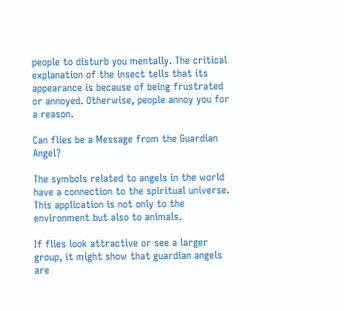people to disturb you mentally. The critical explanation of the insect tells that its appearance is because of being frustrated or annoyed. Otherwise, people annoy you for a reason.

Can flies be a Message from the Guardian Angel?

The symbols related to angels in the world have a connection to the spiritual universe. This application is not only to the environment but also to animals.

If flies look attractive or see a larger group, it might show that guardian angels are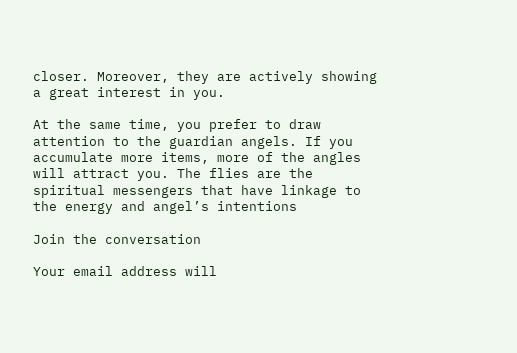closer. Moreover, they are actively showing a great interest in you.

At the same time, you prefer to draw attention to the guardian angels. If you accumulate more items, more of the angles will attract you. The flies are the spiritual messengers that have linkage to the energy and angel’s intentions

Join the conversation

Your email address will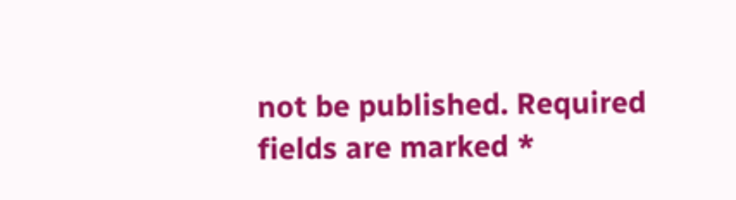not be published. Required fields are marked *